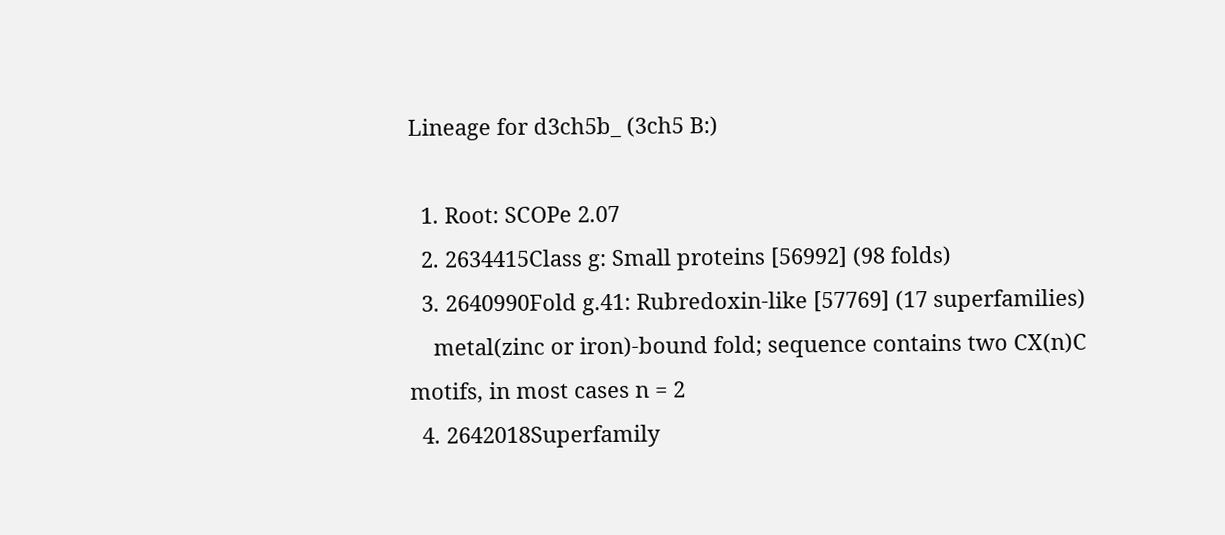Lineage for d3ch5b_ (3ch5 B:)

  1. Root: SCOPe 2.07
  2. 2634415Class g: Small proteins [56992] (98 folds)
  3. 2640990Fold g.41: Rubredoxin-like [57769] (17 superfamilies)
    metal(zinc or iron)-bound fold; sequence contains two CX(n)C motifs, in most cases n = 2
  4. 2642018Superfamily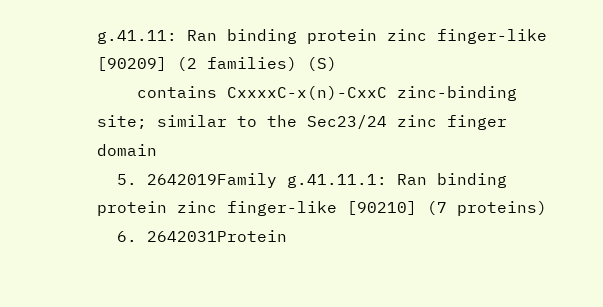g.41.11: Ran binding protein zinc finger-like [90209] (2 families) (S)
    contains CxxxxC-x(n)-CxxC zinc-binding site; similar to the Sec23/24 zinc finger domain
  5. 2642019Family g.41.11.1: Ran binding protein zinc finger-like [90210] (7 proteins)
  6. 2642031Protein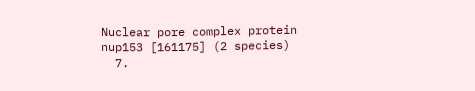Nuclear pore complex protein nup153 [161175] (2 species)
  7.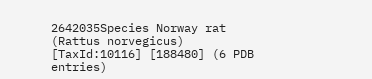2642035Species Norway rat (Rattus norvegicus) [TaxId:10116] [188480] (6 PDB entries)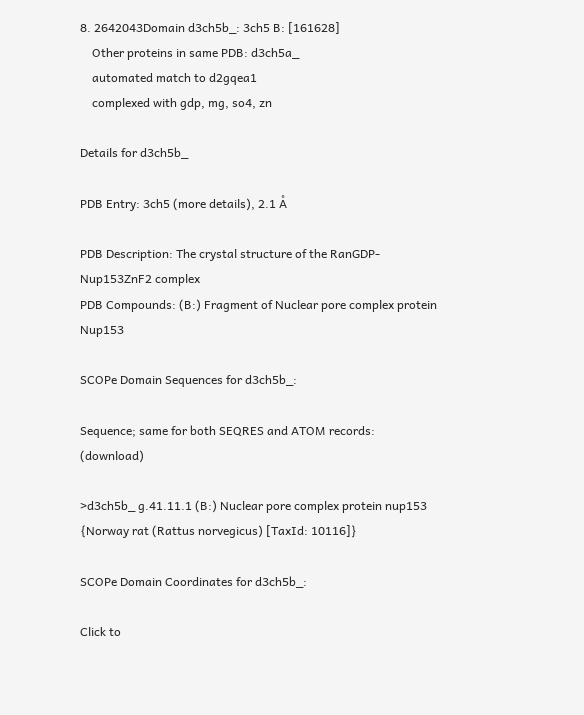8. 2642043Domain d3ch5b_: 3ch5 B: [161628]
    Other proteins in same PDB: d3ch5a_
    automated match to d2gqea1
    complexed with gdp, mg, so4, zn

Details for d3ch5b_

PDB Entry: 3ch5 (more details), 2.1 Å

PDB Description: The crystal structure of the RanGDP-Nup153ZnF2 complex
PDB Compounds: (B:) Fragment of Nuclear pore complex protein Nup153

SCOPe Domain Sequences for d3ch5b_:

Sequence; same for both SEQRES and ATOM records: (download)

>d3ch5b_ g.41.11.1 (B:) Nuclear pore complex protein nup153 {Norway rat (Rattus norvegicus) [TaxId: 10116]}

SCOPe Domain Coordinates for d3ch5b_:

Click to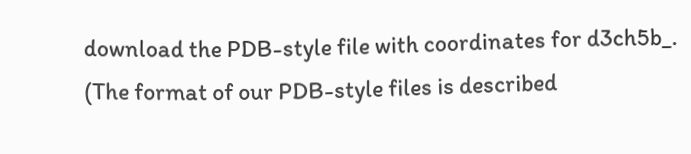download the PDB-style file with coordinates for d3ch5b_.
(The format of our PDB-style files is described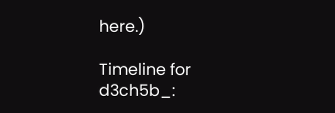here.)

Timeline for d3ch5b_: